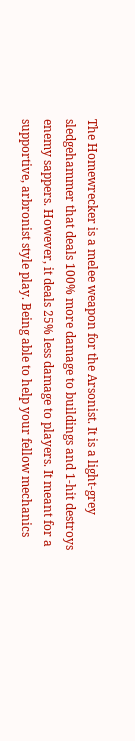The Homewrecker is a melee weapon for the Arsonist. It is a light-grey sledgehammer that deals 100% more damage to buildings and 1-hit destroys enemy sappers. However, it deals 25% less damage to players. It meant for a supportive, arbronist style play. Being able to help your fellow mechanics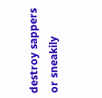destroy sappers or sneakily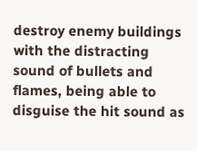destroy enemy buildings with the distracting sound of bullets and flames, being able to disguise the hit sound as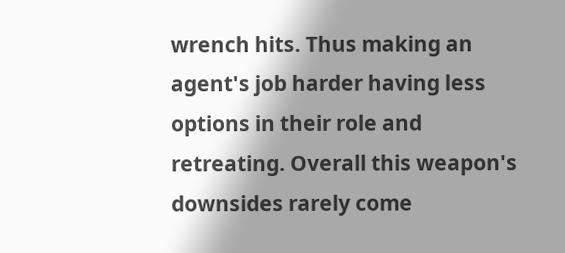wrench hits. Thus making an agent's job harder having less options in their role and retreating. Overall this weapon's downsides rarely come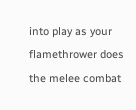into play as your flamethrower does the melee combat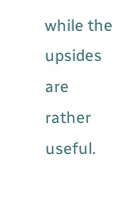while the upsides are rather useful.